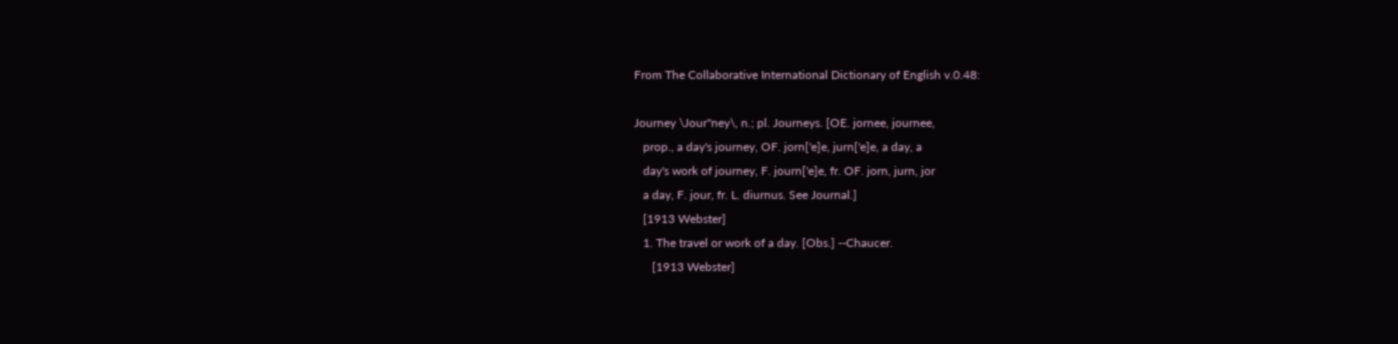From The Collaborative International Dictionary of English v.0.48:

Journey \Jour"ney\, n.; pl. Journeys. [OE. jornee, journee,
   prop., a day's journey, OF. jorn['e]e, jurn['e]e, a day, a
   day's work of journey, F. journ['e]e, fr. OF. jorn, jurn, jor
   a day, F. jour, fr. L. diurnus. See Journal.]
   [1913 Webster]
   1. The travel or work of a day. [Obs.] --Chaucer.
      [1913 Webster]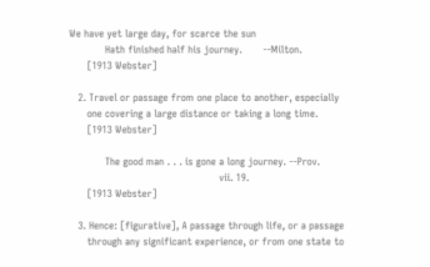We have yet large day, for scarce the sun
            Hath finished half his journey.       --Milton.
      [1913 Webster]

   2. Travel or passage from one place to another, especially
      one covering a large distance or taking a long time.
      [1913 Webster]

            The good man . . . is gone a long journey. --Prov.
                                                  vii. 19.
      [1913 Webster]

   3. Hence: [figurative], A passage through life, or a passage
      through any significant experience, or from one state to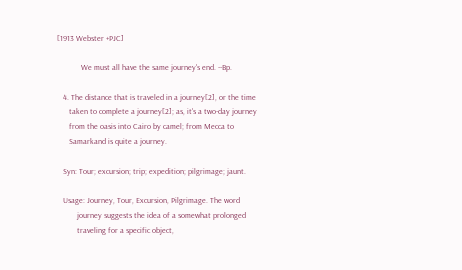[1913 Webster +PJC]

            We must all have the same journey's end. --Bp.

   4. The distance that is traveled in a journey[2], or the time
      taken to complete a journey[2]; as, it's a two-day journey
      from the oasis into Cairo by camel; from Mecca to
      Samarkand is quite a journey.

   Syn: Tour; excursion; trip; expedition; pilgrimage; jaunt.

   Usage: Journey, Tour, Excursion, Pilgrimage. The word
          journey suggests the idea of a somewhat prolonged
          traveling for a specific object,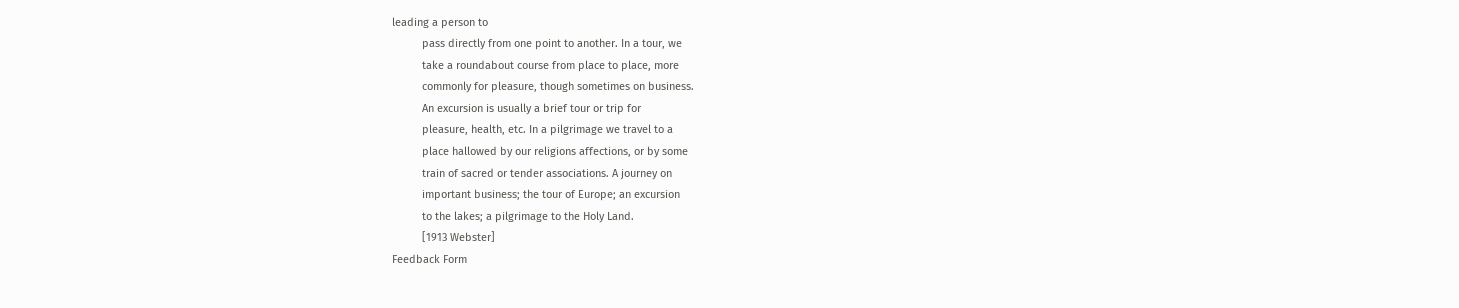leading a person to
          pass directly from one point to another. In a tour, we
          take a roundabout course from place to place, more
          commonly for pleasure, though sometimes on business.
          An excursion is usually a brief tour or trip for
          pleasure, health, etc. In a pilgrimage we travel to a
          place hallowed by our religions affections, or by some
          train of sacred or tender associations. A journey on
          important business; the tour of Europe; an excursion
          to the lakes; a pilgrimage to the Holy Land.
          [1913 Webster]
Feedback Form